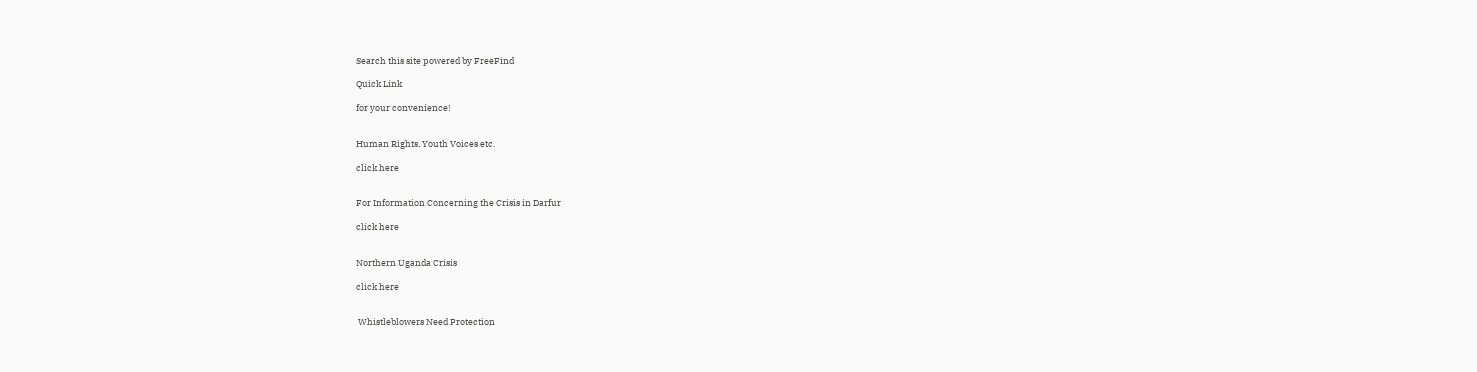Search this site powered by FreeFind

Quick Link

for your convenience!


Human Rights, Youth Voices etc.

click here


For Information Concerning the Crisis in Darfur

click here


Northern Uganda Crisis

click here


 Whistleblowers Need Protection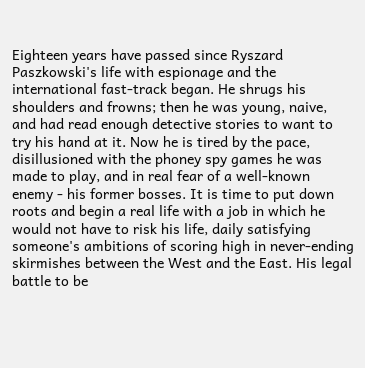Eighteen years have passed since Ryszard Paszkowski's life with espionage and the international fast-track began. He shrugs his shoulders and frowns; then he was young, naive, and had read enough detective stories to want to try his hand at it. Now he is tired by the pace, disillusioned with the phoney spy games he was made to play, and in real fear of a well-known enemy - his former bosses. It is time to put down roots and begin a real life with a job in which he would not have to risk his life, daily satisfying someone's ambitions of scoring high in never-ending skirmishes between the West and the East. His legal battle to be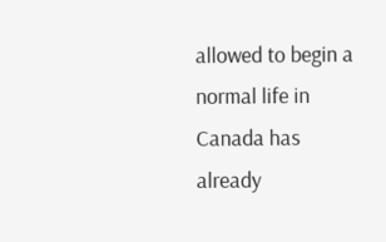allowed to begin a normal life in Canada has already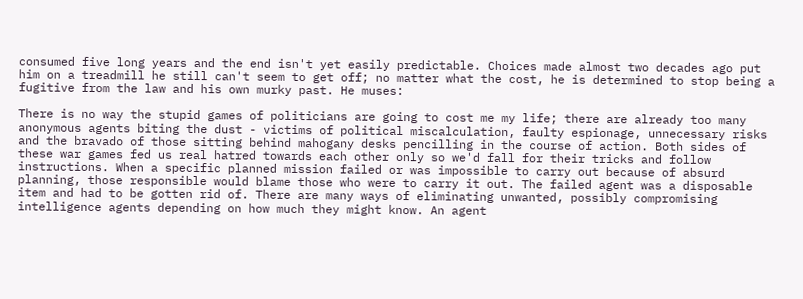consumed five long years and the end isn't yet easily predictable. Choices made almost two decades ago put him on a treadmill he still can't seem to get off; no matter what the cost, he is determined to stop being a fugitive from the law and his own murky past. He muses:

There is no way the stupid games of politicians are going to cost me my life; there are already too many anonymous agents biting the dust - victims of political miscalculation, faulty espionage, unnecessary risks and the bravado of those sitting behind mahogany desks pencilling in the course of action. Both sides of these war games fed us real hatred towards each other only so we'd fall for their tricks and follow instructions. When a specific planned mission failed or was impossible to carry out because of absurd planning, those responsible would blame those who were to carry it out. The failed agent was a disposable item and had to be gotten rid of. There are many ways of eliminating unwanted, possibly compromising intelligence agents depending on how much they might know. An agent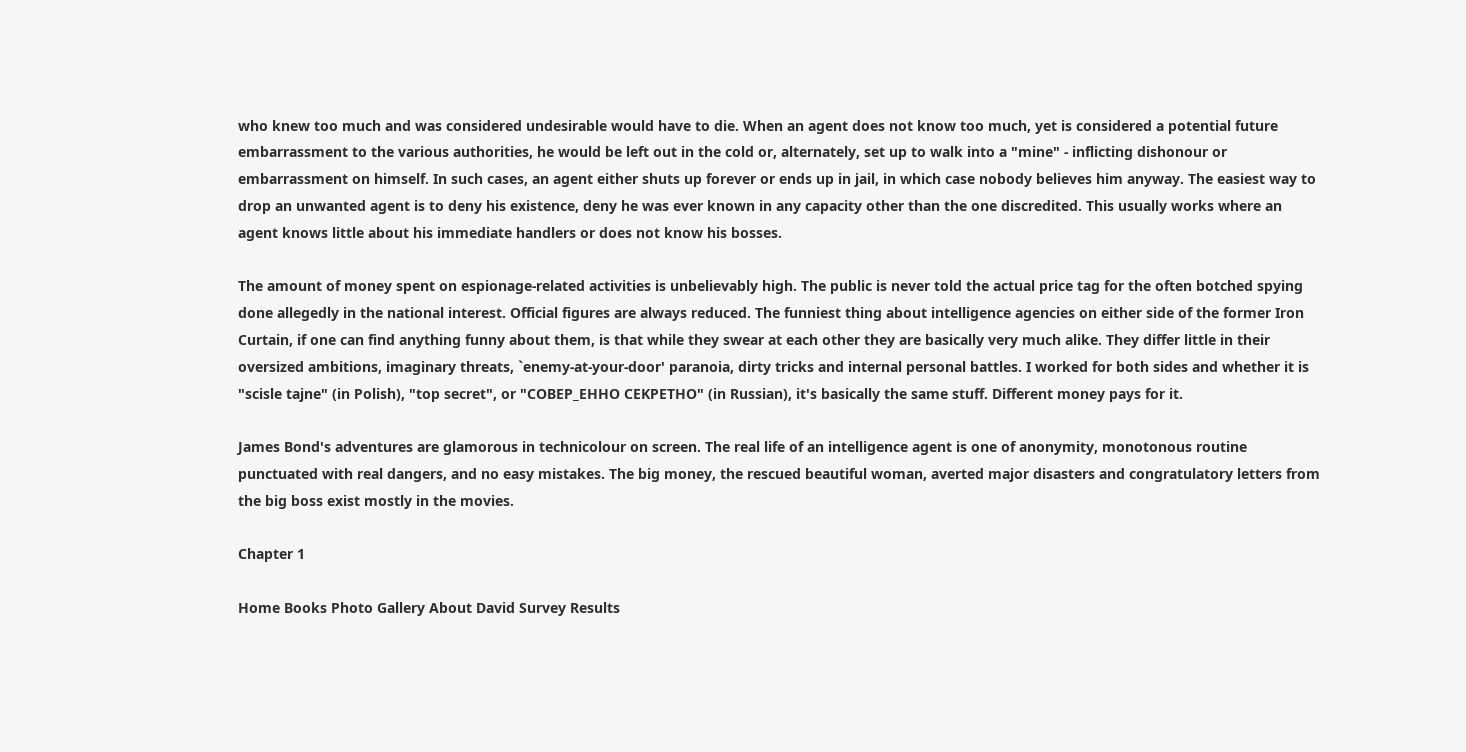who knew too much and was considered undesirable would have to die. When an agent does not know too much, yet is considered a potential future embarrassment to the various authorities, he would be left out in the cold or, alternately, set up to walk into a "mine" - inflicting dishonour or embarrassment on himself. In such cases, an agent either shuts up forever or ends up in jail, in which case nobody believes him anyway. The easiest way to drop an unwanted agent is to deny his existence, deny he was ever known in any capacity other than the one discredited. This usually works where an agent knows little about his immediate handlers or does not know his bosses.

The amount of money spent on espionage-related activities is unbelievably high. The public is never told the actual price tag for the often botched spying done allegedly in the national interest. Official figures are always reduced. The funniest thing about intelligence agencies on either side of the former Iron Curtain, if one can find anything funny about them, is that while they swear at each other they are basically very much alike. They differ little in their oversized ambitions, imaginary threats, `enemy-at-your-door' paranoia, dirty tricks and internal personal battles. I worked for both sides and whether it is "scisle tajne" (in Polish), "top secret", or "COBEP_EHHO CEKPETHO" (in Russian), it's basically the same stuff. Different money pays for it.

James Bond's adventures are glamorous in technicolour on screen. The real life of an intelligence agent is one of anonymity, monotonous routine punctuated with real dangers, and no easy mistakes. The big money, the rescued beautiful woman, averted major disasters and congratulatory letters from the big boss exist mostly in the movies.

Chapter 1

Home Books Photo Gallery About David Survey Results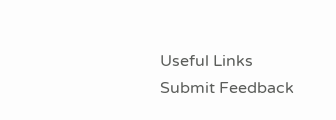Useful Links Submit Feedback